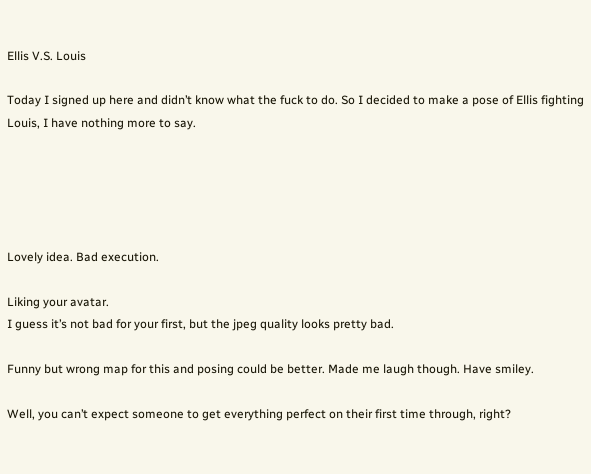Ellis V.S. Louis

Today I signed up here and didn’t know what the fuck to do. So I decided to make a pose of Ellis fighting Louis, I have nothing more to say.





Lovely idea. Bad execution.

Liking your avatar.
I guess it’s not bad for your first, but the jpeg quality looks pretty bad.

Funny but wrong map for this and posing could be better. Made me laugh though. Have smiley.

Well, you can’t expect someone to get everything perfect on their first time through, right?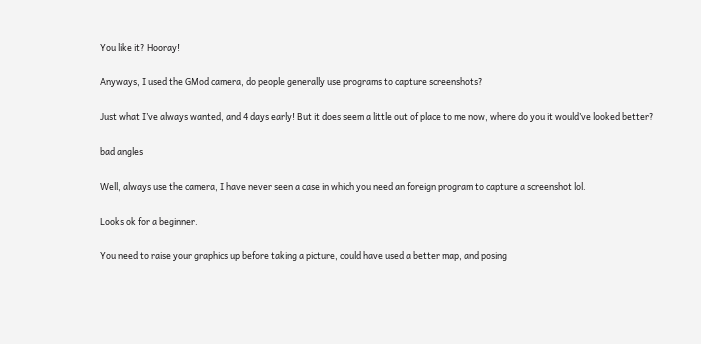You like it? Hooray!

Anyways, I used the GMod camera, do people generally use programs to capture screenshots?

Just what I’ve always wanted, and 4 days early! But it does seem a little out of place to me now, where do you it would’ve looked better?

bad angles

Well, always use the camera, I have never seen a case in which you need an foreign program to capture a screenshot lol.

Looks ok for a beginner.

You need to raise your graphics up before taking a picture, could have used a better map, and posing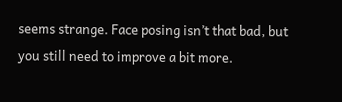seems strange. Face posing isn’t that bad, but you still need to improve a bit more.